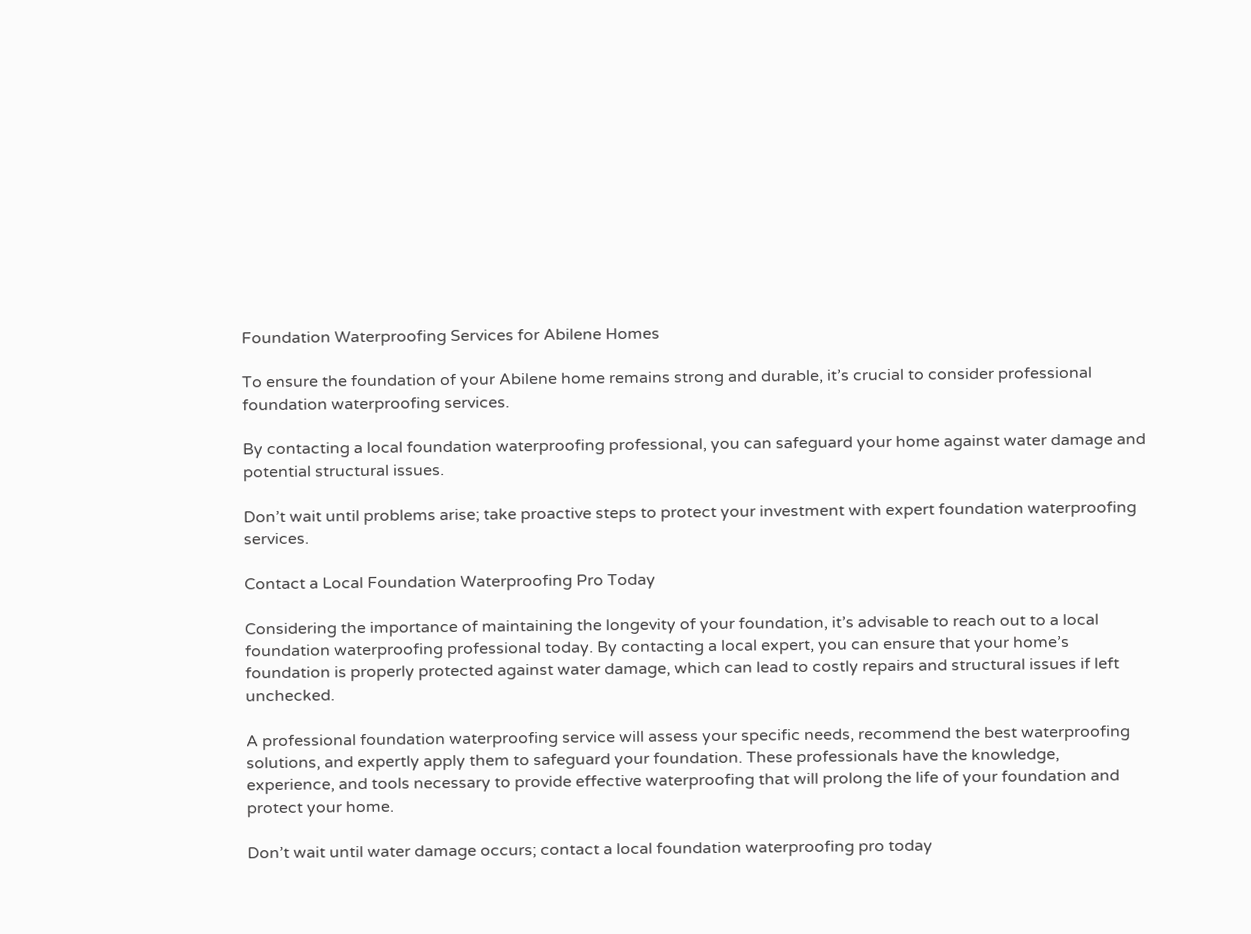Foundation Waterproofing Services for Abilene Homes

To ensure the foundation of your Abilene home remains strong and durable, it’s crucial to consider professional foundation waterproofing services.

By contacting a local foundation waterproofing professional, you can safeguard your home against water damage and potential structural issues.

Don’t wait until problems arise; take proactive steps to protect your investment with expert foundation waterproofing services.

Contact a Local Foundation Waterproofing Pro Today

Considering the importance of maintaining the longevity of your foundation, it’s advisable to reach out to a local foundation waterproofing professional today. By contacting a local expert, you can ensure that your home’s foundation is properly protected against water damage, which can lead to costly repairs and structural issues if left unchecked.

A professional foundation waterproofing service will assess your specific needs, recommend the best waterproofing solutions, and expertly apply them to safeguard your foundation. These professionals have the knowledge, experience, and tools necessary to provide effective waterproofing that will prolong the life of your foundation and protect your home.

Don’t wait until water damage occurs; contact a local foundation waterproofing pro today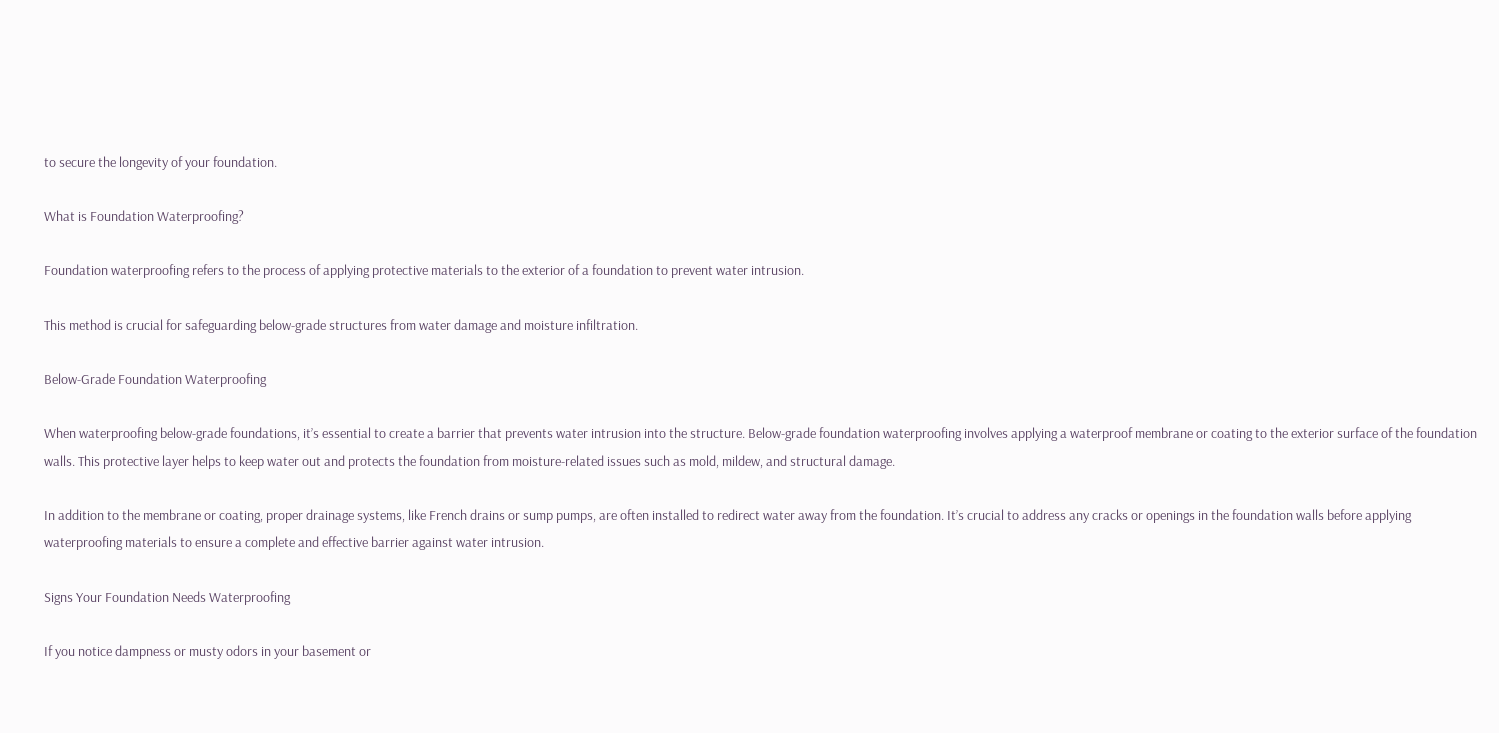to secure the longevity of your foundation.

What is Foundation Waterproofing?

Foundation waterproofing refers to the process of applying protective materials to the exterior of a foundation to prevent water intrusion.

This method is crucial for safeguarding below-grade structures from water damage and moisture infiltration.

Below-Grade Foundation Waterproofing

When waterproofing below-grade foundations, it’s essential to create a barrier that prevents water intrusion into the structure. Below-grade foundation waterproofing involves applying a waterproof membrane or coating to the exterior surface of the foundation walls. This protective layer helps to keep water out and protects the foundation from moisture-related issues such as mold, mildew, and structural damage.

In addition to the membrane or coating, proper drainage systems, like French drains or sump pumps, are often installed to redirect water away from the foundation. It’s crucial to address any cracks or openings in the foundation walls before applying waterproofing materials to ensure a complete and effective barrier against water intrusion.

Signs Your Foundation Needs Waterproofing

If you notice dampness or musty odors in your basement or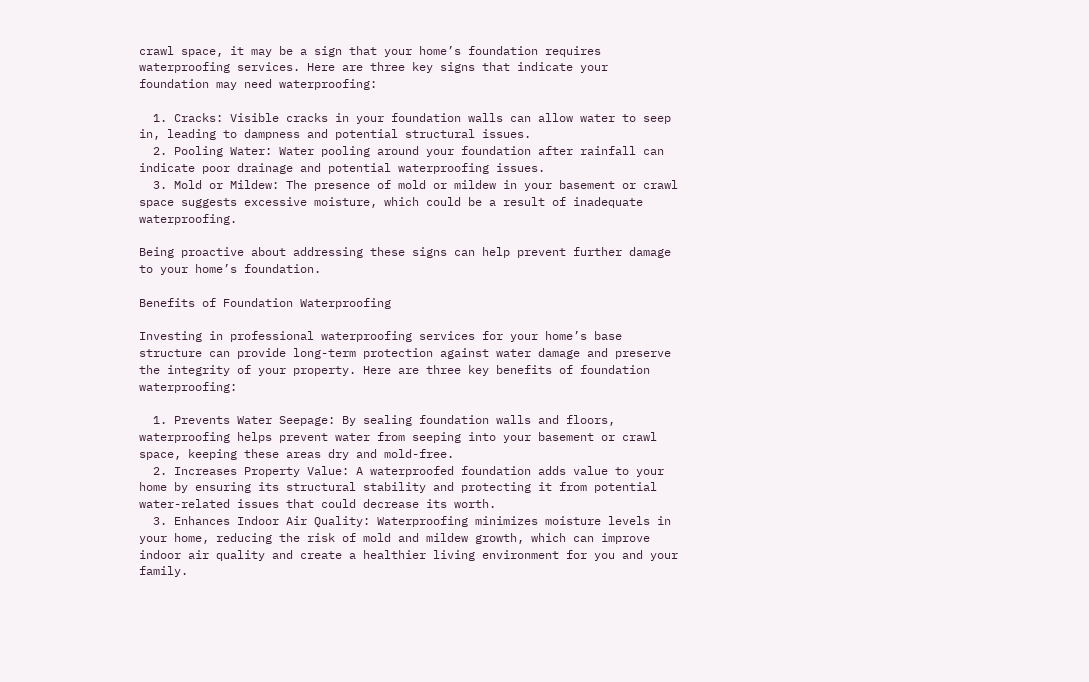crawl space, it may be a sign that your home’s foundation requires waterproofing services. Here are three key signs that indicate your foundation may need waterproofing:

  1. Cracks: Visible cracks in your foundation walls can allow water to seep in, leading to dampness and potential structural issues.
  2. Pooling Water: Water pooling around your foundation after rainfall can indicate poor drainage and potential waterproofing issues.
  3. Mold or Mildew: The presence of mold or mildew in your basement or crawl space suggests excessive moisture, which could be a result of inadequate waterproofing.

Being proactive about addressing these signs can help prevent further damage to your home’s foundation.

Benefits of Foundation Waterproofing

Investing in professional waterproofing services for your home’s base structure can provide long-term protection against water damage and preserve the integrity of your property. Here are three key benefits of foundation waterproofing:

  1. Prevents Water Seepage: By sealing foundation walls and floors, waterproofing helps prevent water from seeping into your basement or crawl space, keeping these areas dry and mold-free.
  2. Increases Property Value: A waterproofed foundation adds value to your home by ensuring its structural stability and protecting it from potential water-related issues that could decrease its worth.
  3. Enhances Indoor Air Quality: Waterproofing minimizes moisture levels in your home, reducing the risk of mold and mildew growth, which can improve indoor air quality and create a healthier living environment for you and your family.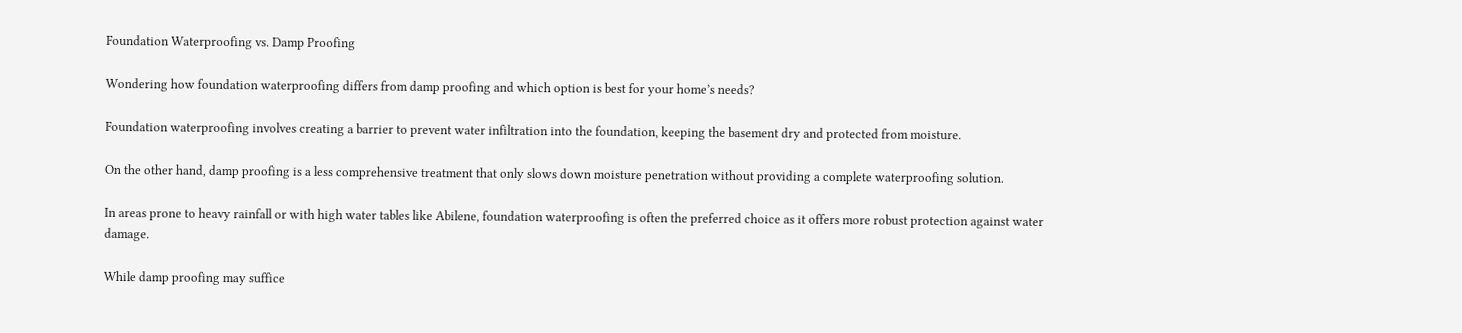Foundation Waterproofing vs. Damp Proofing

Wondering how foundation waterproofing differs from damp proofing and which option is best for your home’s needs?

Foundation waterproofing involves creating a barrier to prevent water infiltration into the foundation, keeping the basement dry and protected from moisture.

On the other hand, damp proofing is a less comprehensive treatment that only slows down moisture penetration without providing a complete waterproofing solution.

In areas prone to heavy rainfall or with high water tables like Abilene, foundation waterproofing is often the preferred choice as it offers more robust protection against water damage.

While damp proofing may suffice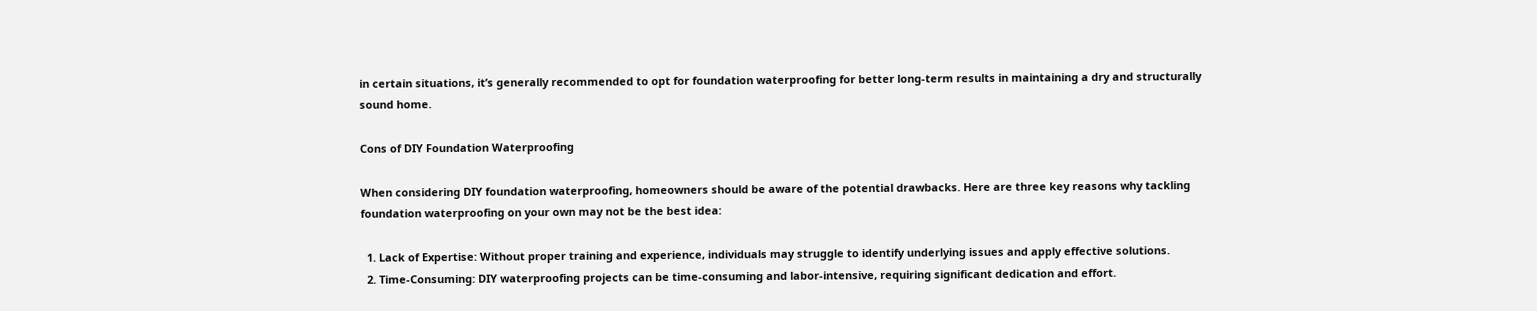in certain situations, it’s generally recommended to opt for foundation waterproofing for better long-term results in maintaining a dry and structurally sound home.

Cons of DIY Foundation Waterproofing

When considering DIY foundation waterproofing, homeowners should be aware of the potential drawbacks. Here are three key reasons why tackling foundation waterproofing on your own may not be the best idea:

  1. Lack of Expertise: Without proper training and experience, individuals may struggle to identify underlying issues and apply effective solutions.
  2. Time-Consuming: DIY waterproofing projects can be time-consuming and labor-intensive, requiring significant dedication and effort.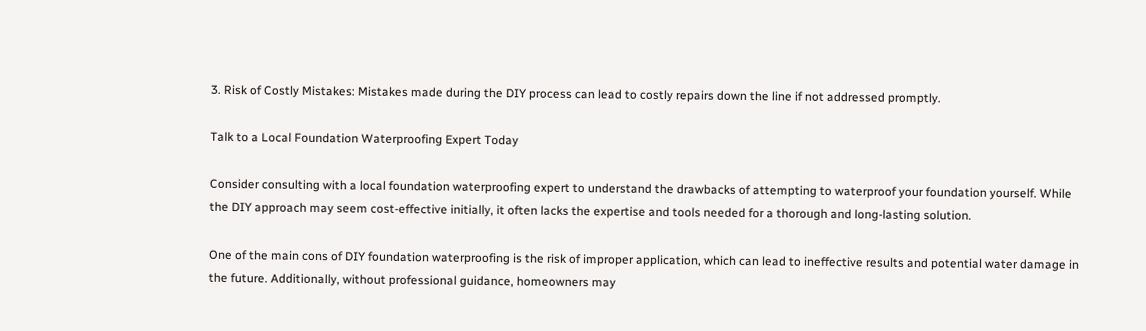3. Risk of Costly Mistakes: Mistakes made during the DIY process can lead to costly repairs down the line if not addressed promptly.

Talk to a Local Foundation Waterproofing Expert Today

Consider consulting with a local foundation waterproofing expert to understand the drawbacks of attempting to waterproof your foundation yourself. While the DIY approach may seem cost-effective initially, it often lacks the expertise and tools needed for a thorough and long-lasting solution.

One of the main cons of DIY foundation waterproofing is the risk of improper application, which can lead to ineffective results and potential water damage in the future. Additionally, without professional guidance, homeowners may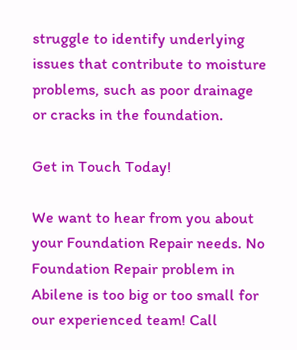struggle to identify underlying issues that contribute to moisture problems, such as poor drainage or cracks in the foundation.

Get in Touch Today!

We want to hear from you about your Foundation Repair needs. No Foundation Repair problem in Abilene is too big or too small for our experienced team! Call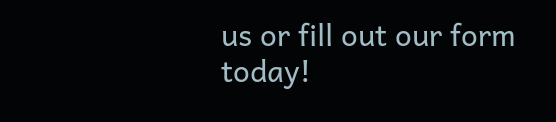us or fill out our form today!